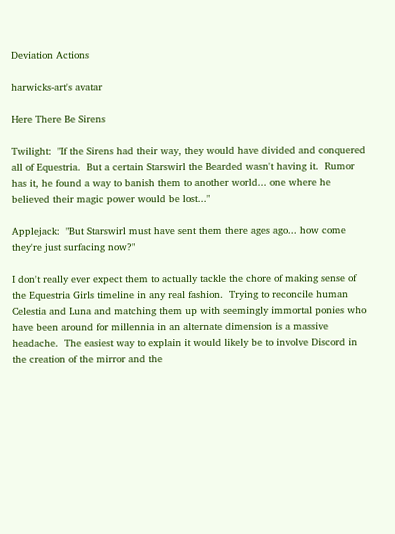Deviation Actions

harwicks-art's avatar

Here There Be Sirens

Twilight:  "If the Sirens had their way, they would have divided and conquered all of Equestria.  But a certain Starswirl the Bearded wasn't having it.  Rumor has it, he found a way to banish them to another world... one where he believed their magic power would be lost..."

Applejack:  "But Starswirl must have sent them there ages ago... how come they're just surfacing now?"

I don't really ever expect them to actually tackle the chore of making sense of the Equestria Girls timeline in any real fashion.  Trying to reconcile human Celestia and Luna and matching them up with seemingly immortal ponies who have been around for millennia in an alternate dimension is a massive headache.  The easiest way to explain it would likely be to involve Discord in the creation of the mirror and the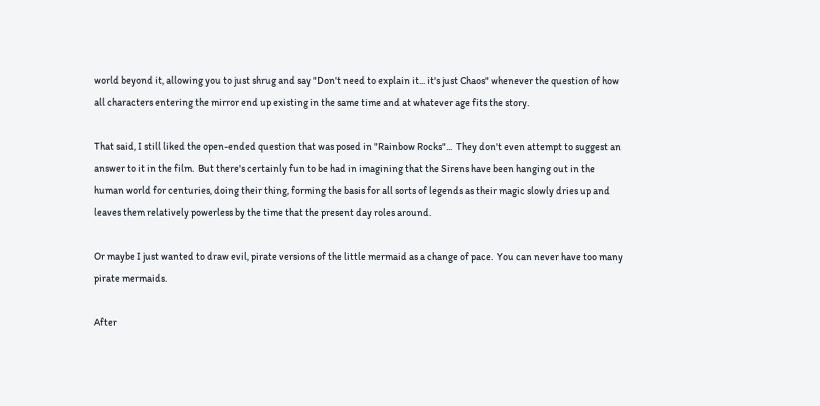world beyond it, allowing you to just shrug and say "Don't need to explain it... it's just Chaos" whenever the question of how all characters entering the mirror end up existing in the same time and at whatever age fits the story.

That said, I still liked the open-ended question that was posed in "Rainbow Rocks"...  They don't even attempt to suggest an answer to it in the film.  But there's certainly fun to be had in imagining that the Sirens have been hanging out in the human world for centuries, doing their thing, forming the basis for all sorts of legends as their magic slowly dries up and leaves them relatively powerless by the time that the present day roles around.

Or maybe I just wanted to draw evil, pirate versions of the little mermaid as a change of pace.  You can never have too many pirate mermaids.

After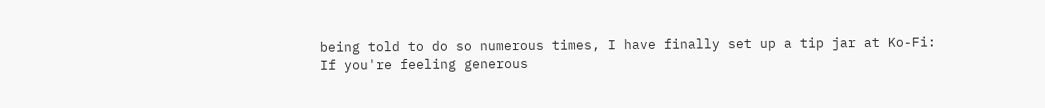being told to do so numerous times, I have finally set up a tip jar at Ko-Fi:
If you're feeling generous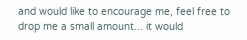and would like to encourage me, feel free to drop me a small amount... it would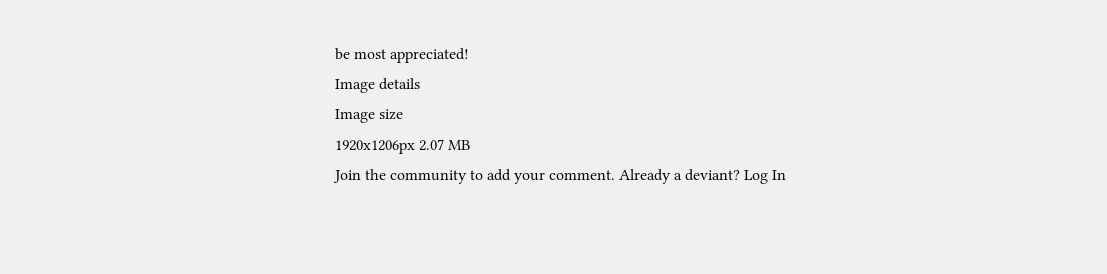be most appreciated!
Image details
Image size
1920x1206px 2.07 MB
Join the community to add your comment. Already a deviant? Log In